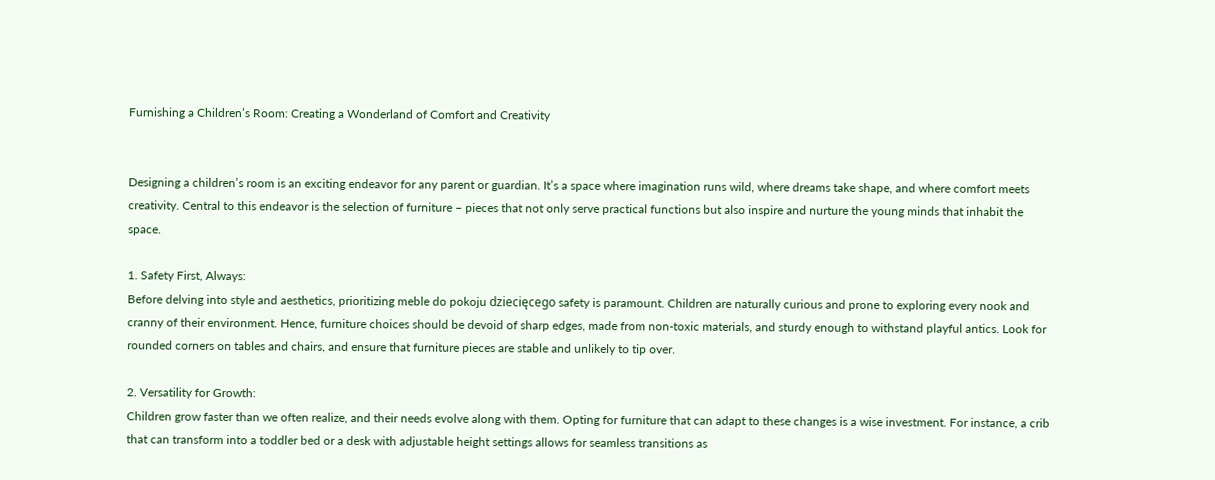Furnishing a Children’s Room: Creating a Wonderland of Comfort and Creativity


Designing a children’s room is an exciting endeavor for any parent or guardian. It’s a space where imagination runs wild, where dreams take shape, and where comfort meets creativity. Central to this endeavor is the selection of furniture – pieces that not only serve practical functions but also inspire and nurture the young minds that inhabit the space.

1. Safety First, Always:
Before delving into style and aesthetics, prioritizing meble do pokoju dziecięcego safety is paramount. Children are naturally curious and prone to exploring every nook and cranny of their environment. Hence, furniture choices should be devoid of sharp edges, made from non-toxic materials, and sturdy enough to withstand playful antics. Look for rounded corners on tables and chairs, and ensure that furniture pieces are stable and unlikely to tip over.

2. Versatility for Growth:
Children grow faster than we often realize, and their needs evolve along with them. Opting for furniture that can adapt to these changes is a wise investment. For instance, a crib that can transform into a toddler bed or a desk with adjustable height settings allows for seamless transitions as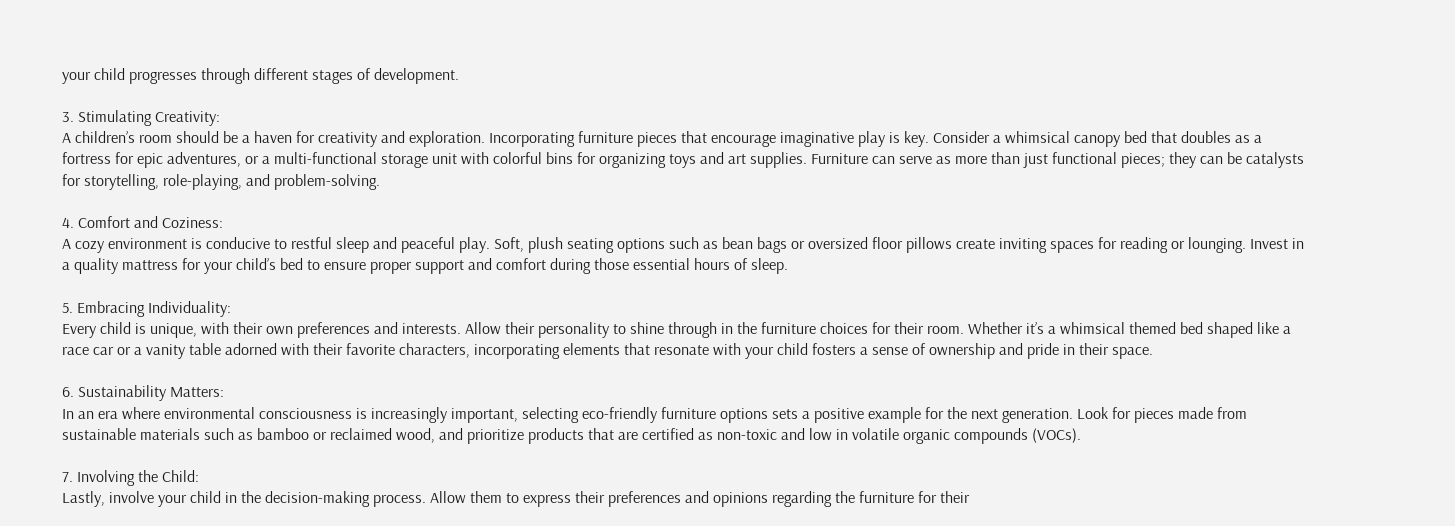your child progresses through different stages of development.

3. Stimulating Creativity:
A children’s room should be a haven for creativity and exploration. Incorporating furniture pieces that encourage imaginative play is key. Consider a whimsical canopy bed that doubles as a fortress for epic adventures, or a multi-functional storage unit with colorful bins for organizing toys and art supplies. Furniture can serve as more than just functional pieces; they can be catalysts for storytelling, role-playing, and problem-solving.

4. Comfort and Coziness:
A cozy environment is conducive to restful sleep and peaceful play. Soft, plush seating options such as bean bags or oversized floor pillows create inviting spaces for reading or lounging. Invest in a quality mattress for your child’s bed to ensure proper support and comfort during those essential hours of sleep.

5. Embracing Individuality:
Every child is unique, with their own preferences and interests. Allow their personality to shine through in the furniture choices for their room. Whether it’s a whimsical themed bed shaped like a race car or a vanity table adorned with their favorite characters, incorporating elements that resonate with your child fosters a sense of ownership and pride in their space.

6. Sustainability Matters:
In an era where environmental consciousness is increasingly important, selecting eco-friendly furniture options sets a positive example for the next generation. Look for pieces made from sustainable materials such as bamboo or reclaimed wood, and prioritize products that are certified as non-toxic and low in volatile organic compounds (VOCs).

7. Involving the Child:
Lastly, involve your child in the decision-making process. Allow them to express their preferences and opinions regarding the furniture for their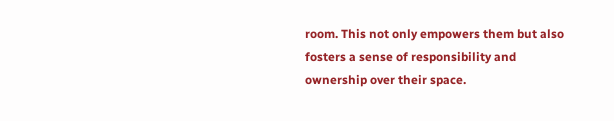room. This not only empowers them but also fosters a sense of responsibility and ownership over their space.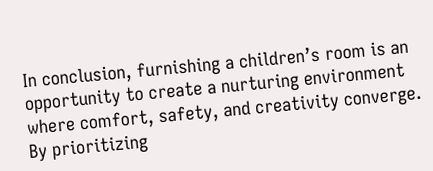In conclusion, furnishing a children’s room is an opportunity to create a nurturing environment where comfort, safety, and creativity converge. By prioritizing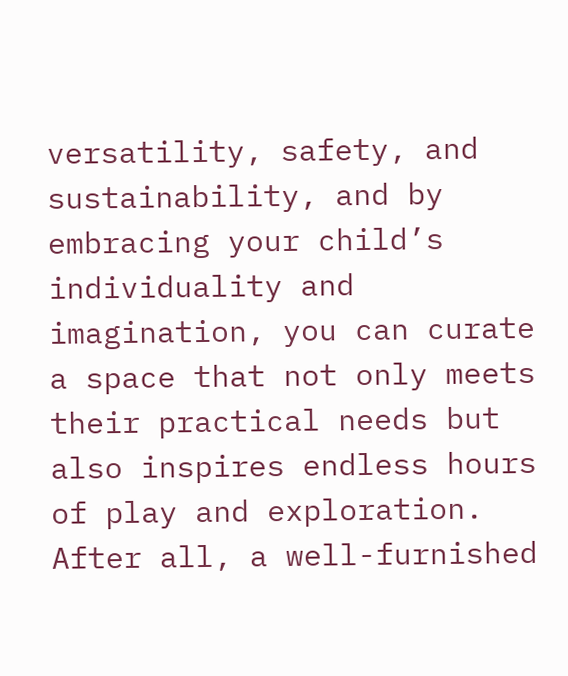versatility, safety, and sustainability, and by embracing your child’s individuality and imagination, you can curate a space that not only meets their practical needs but also inspires endless hours of play and exploration. After all, a well-furnished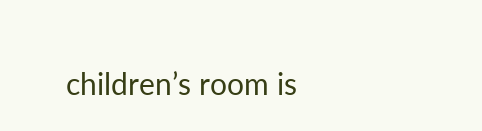children’s room is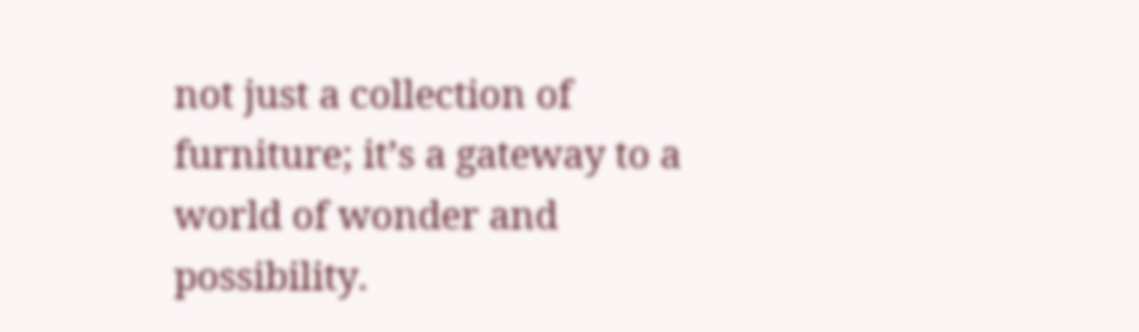not just a collection of furniture; it’s a gateway to a world of wonder and possibility.